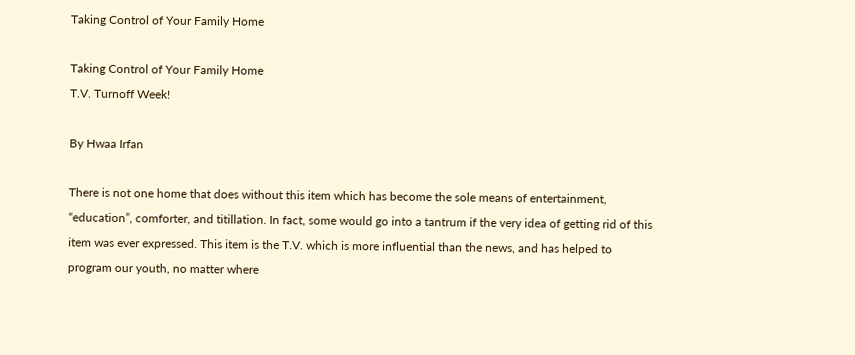Taking Control of Your Family Home

Taking Control of Your Family Home
T.V. Turnoff Week!

By Hwaa Irfan

There is not one home that does without this item which has become the sole means of entertainment, “education”, comforter, and titillation. In fact, some would go into a tantrum if the very idea of getting rid of this item was ever expressed. This item is the T.V. which is more influential than the news, and has helped to program our youth, no matter where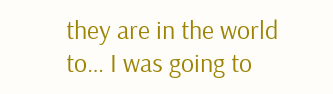they are in the world to… I was going to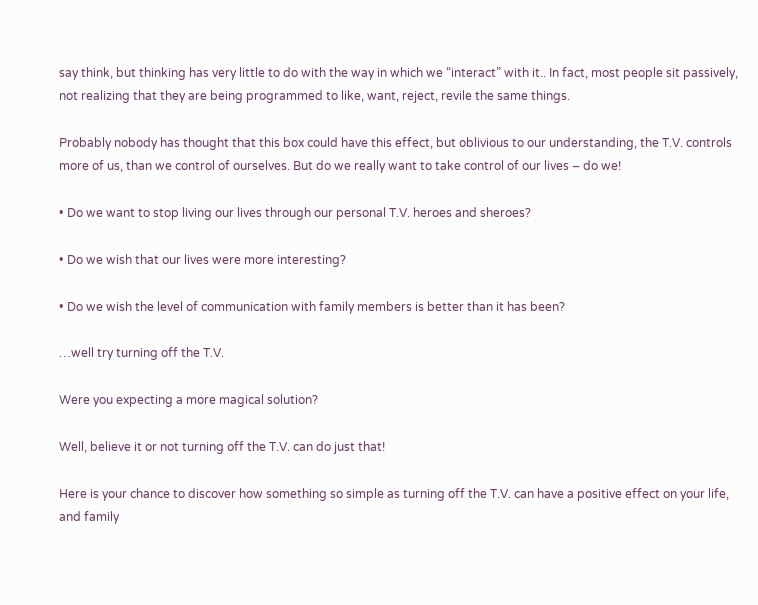say think, but thinking has very little to do with the way in which we “interact” with it.. In fact, most people sit passively, not realizing that they are being programmed to like, want, reject, revile the same things.

Probably nobody has thought that this box could have this effect, but oblivious to our understanding, the T.V. controls more of us, than we control of ourselves. But do we really want to take control of our lives – do we!

• Do we want to stop living our lives through our personal T.V. heroes and sheroes?

• Do we wish that our lives were more interesting?

• Do we wish the level of communication with family members is better than it has been?

…well try turning off the T.V.

Were you expecting a more magical solution?

Well, believe it or not turning off the T.V. can do just that!

Here is your chance to discover how something so simple as turning off the T.V. can have a positive effect on your life, and family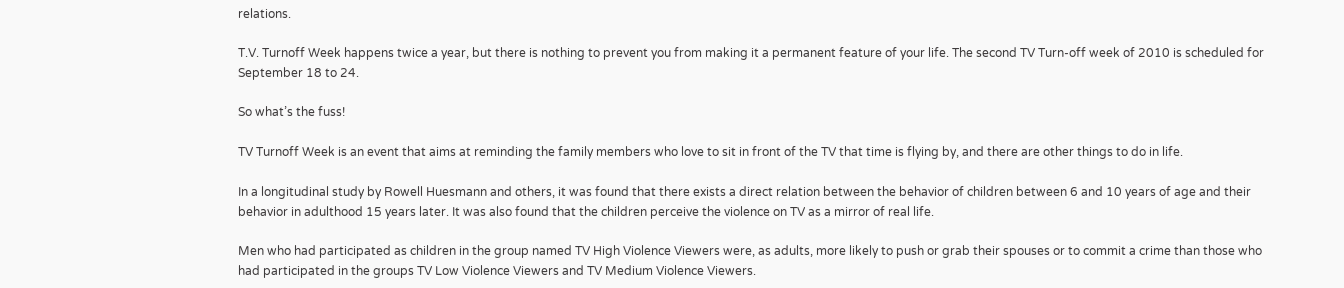relations.

T.V. Turnoff Week happens twice a year, but there is nothing to prevent you from making it a permanent feature of your life. The second TV Turn-off week of 2010 is scheduled for September 18 to 24.

So what’s the fuss!

TV Turnoff Week is an event that aims at reminding the family members who love to sit in front of the TV that time is flying by, and there are other things to do in life.

In a longitudinal study by Rowell Huesmann and others, it was found that there exists a direct relation between the behavior of children between 6 and 10 years of age and their behavior in adulthood 15 years later. It was also found that the children perceive the violence on TV as a mirror of real life.

Men who had participated as children in the group named TV High Violence Viewers were, as adults, more likely to push or grab their spouses or to commit a crime than those who had participated in the groups TV Low Violence Viewers and TV Medium Violence Viewers.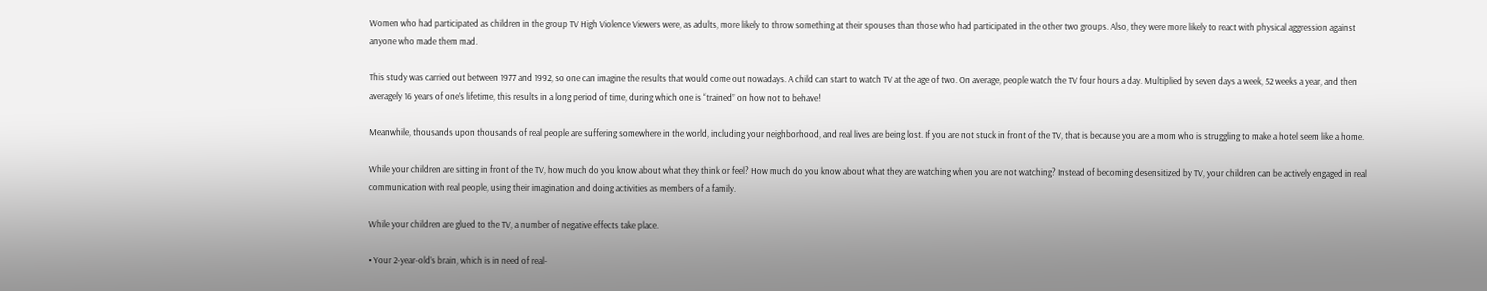Women who had participated as children in the group TV High Violence Viewers were, as adults, more likely to throw something at their spouses than those who had participated in the other two groups. Also, they were more likely to react with physical aggression against anyone who made them mad.

This study was carried out between 1977 and 1992, so one can imagine the results that would come out nowadays. A child can start to watch TV at the age of two. On average, people watch the TV four hours a day. Multiplied by seven days a week, 52 weeks a year, and then averagely 16 years of one’s lifetime, this results in a long period of time, during which one is “trained” on how not to behave!

Meanwhile, thousands upon thousands of real people are suffering somewhere in the world, including your neighborhood, and real lives are being lost. If you are not stuck in front of the TV, that is because you are a mom who is struggling to make a hotel seem like a home.

While your children are sitting in front of the TV, how much do you know about what they think or feel? How much do you know about what they are watching when you are not watching? Instead of becoming desensitized by TV, your children can be actively engaged in real communication with real people, using their imagination and doing activities as members of a family.

While your children are glued to the TV, a number of negative effects take place.

• Your 2-year-old’s brain, which is in need of real-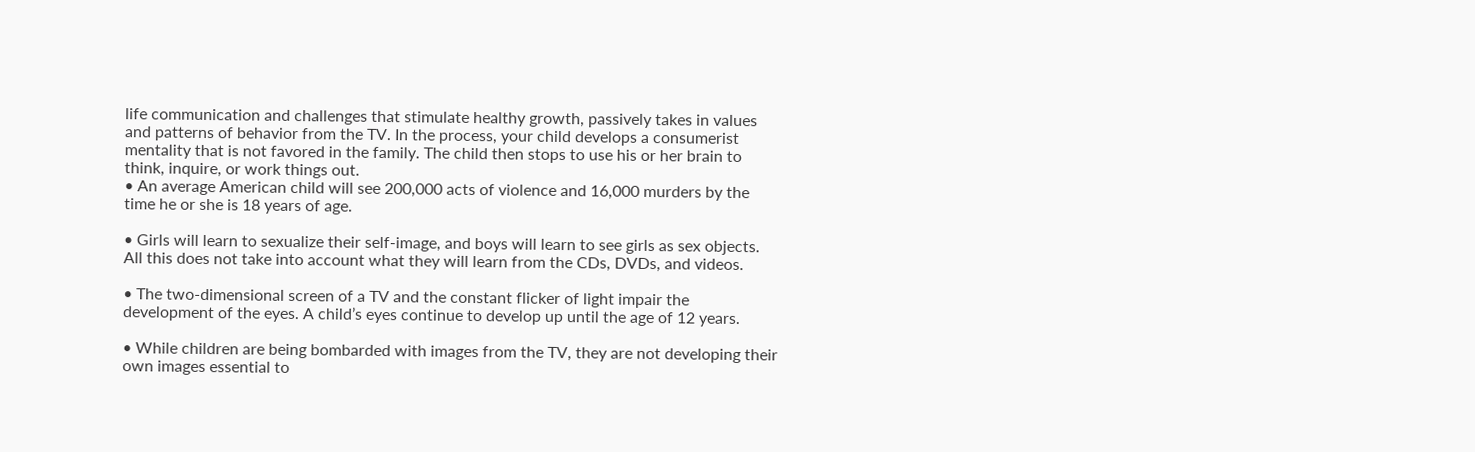life communication and challenges that stimulate healthy growth, passively takes in values and patterns of behavior from the TV. In the process, your child develops a consumerist mentality that is not favored in the family. The child then stops to use his or her brain to think, inquire, or work things out.
• An average American child will see 200,000 acts of violence and 16,000 murders by the time he or she is 18 years of age.

• Girls will learn to sexualize their self-image, and boys will learn to see girls as sex objects. All this does not take into account what they will learn from the CDs, DVDs, and videos.

• The two-dimensional screen of a TV and the constant flicker of light impair the development of the eyes. A child’s eyes continue to develop up until the age of 12 years.

• While children are being bombarded with images from the TV, they are not developing their own images essential to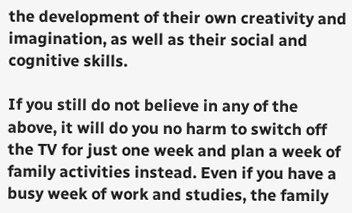the development of their own creativity and imagination, as well as their social and cognitive skills.

If you still do not believe in any of the above, it will do you no harm to switch off the TV for just one week and plan a week of family activities instead. Even if you have a busy week of work and studies, the family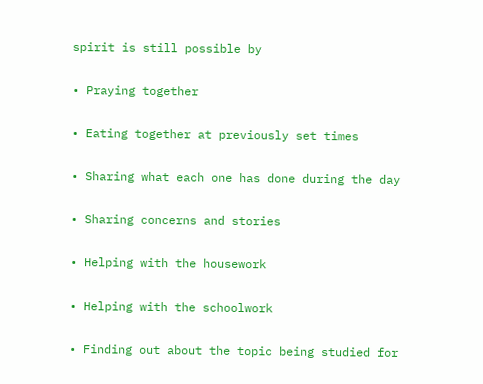spirit is still possible by

• Praying together

• Eating together at previously set times

• Sharing what each one has done during the day

• Sharing concerns and stories

• Helping with the housework

• Helping with the schoolwork

• Finding out about the topic being studied for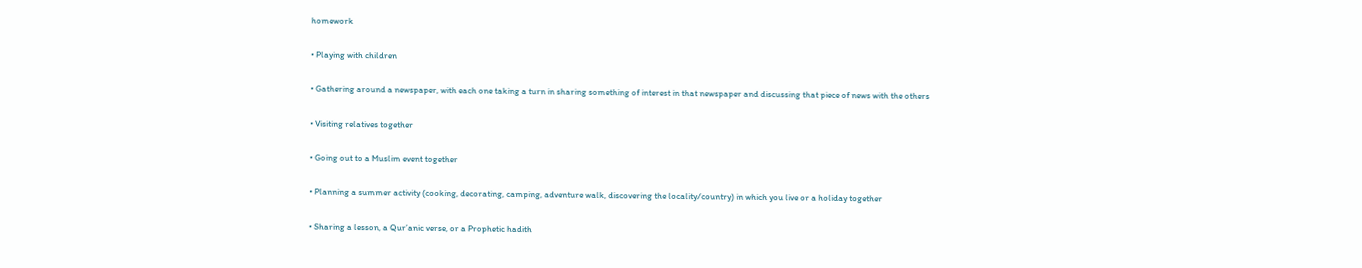homework

• Playing with children

• Gathering around a newspaper, with each one taking a turn in sharing something of interest in that newspaper and discussing that piece of news with the others

• Visiting relatives together

• Going out to a Muslim event together

• Planning a summer activity (cooking, decorating, camping, adventure walk, discovering the locality/country) in which you live or a holiday together

• Sharing a lesson, a Qur’anic verse, or a Prophetic hadith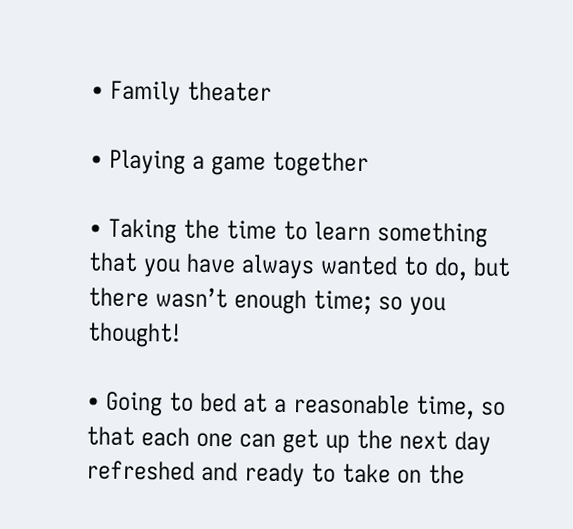• Family theater

• Playing a game together

• Taking the time to learn something that you have always wanted to do, but there wasn’t enough time; so you thought!

• Going to bed at a reasonable time, so that each one can get up the next day refreshed and ready to take on the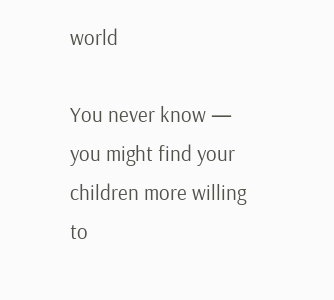world

You never know — you might find your children more willing to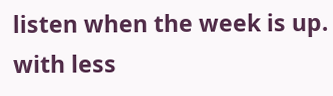listen when the week is up. with less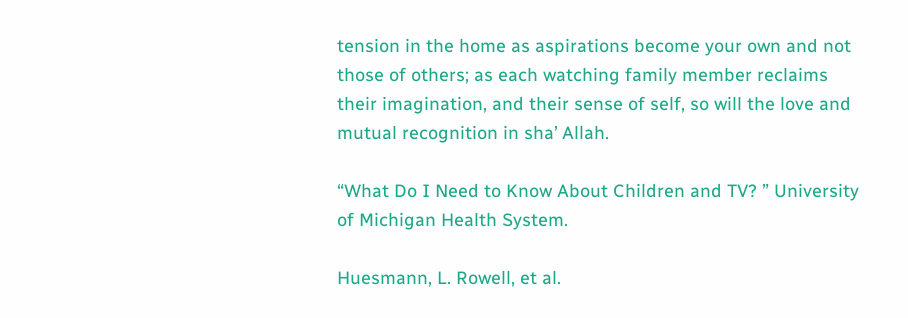tension in the home as aspirations become your own and not those of others; as each watching family member reclaims their imagination, and their sense of self, so will the love and mutual recognition in sha’ Allah.

“What Do I Need to Know About Children and TV? ” University of Michigan Health System.

Huesmann, L. Rowell, et al.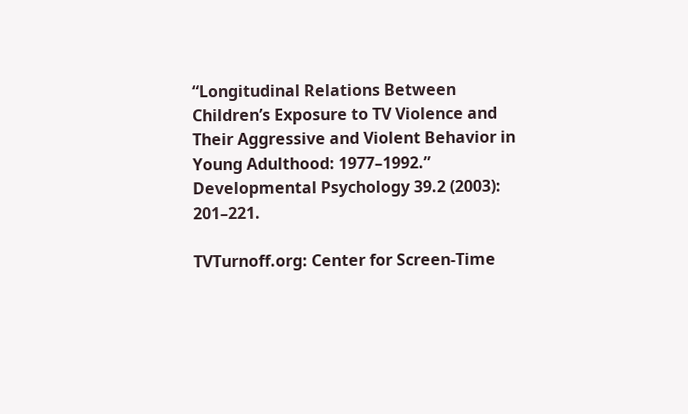“Longitudinal Relations Between Children’s Exposure to TV Violence and Their Aggressive and Violent Behavior in Young Adulthood: 1977–1992.” Developmental Psychology 39.2 (2003): 201–221.

TVTurnoff.org: Center for Screen-Time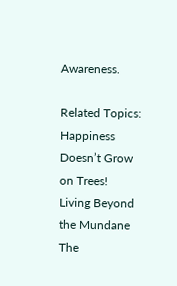Awareness.

Related Topics:
Happiness Doesn’t Grow on Trees!
Living Beyond the Mundane
The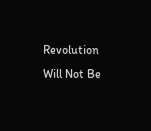Revolution Will Not Be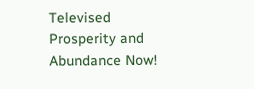Televised
Prosperity and Abundance Now!